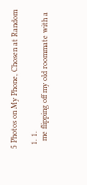5 Photos on My Phone, Chosen at Random

  1. 1.
    me flipping off my old roommate with a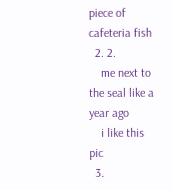piece of cafeteria fish
  2. 2.
    me next to the seal like a year ago
    i like this pic
  3.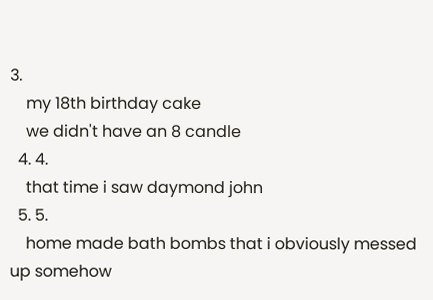3.
    my 18th birthday cake
    we didn't have an 8 candle
  4. 4.
    that time i saw daymond john
  5. 5.
    home made bath bombs that i obviously messed up somehow